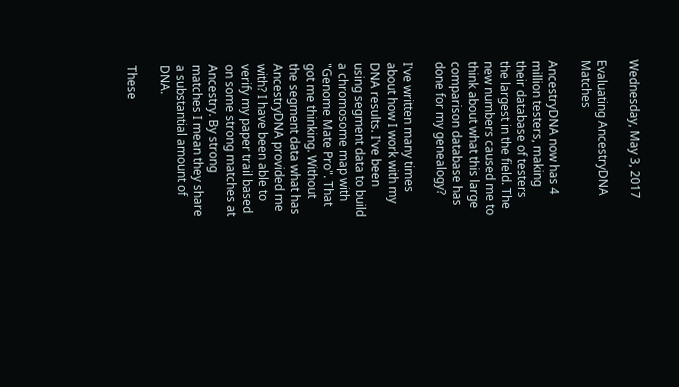Wednesday, May 3, 2017

Evaluating AncestryDNA Matches

AncestryDNA now has 4 million testers, making their database of testers the largest in the field. The new numbers caused me to think about what this large comparison database has done for my genealogy?

I've written many times about how I work with my DNA results. I've been using segment data to build a chromosome map with "Genome Mate Pro". That got me thinking. Without the segment data what has AncestryDNA provided me with? I have been able to verify my paper trail based on some strong matches at Ancestry. By strong matches I mean they share a substantial amount of DNA.

These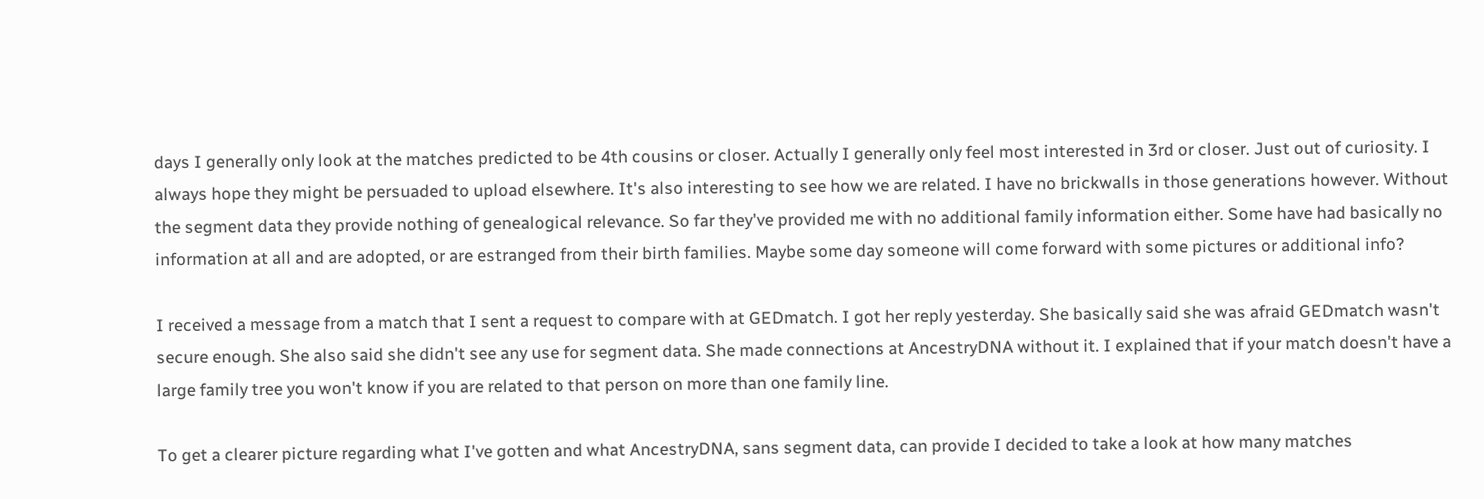days I generally only look at the matches predicted to be 4th cousins or closer. Actually I generally only feel most interested in 3rd or closer. Just out of curiosity. I always hope they might be persuaded to upload elsewhere. It's also interesting to see how we are related. I have no brickwalls in those generations however. Without the segment data they provide nothing of genealogical relevance. So far they've provided me with no additional family information either. Some have had basically no information at all and are adopted, or are estranged from their birth families. Maybe some day someone will come forward with some pictures or additional info?

I received a message from a match that I sent a request to compare with at GEDmatch. I got her reply yesterday. She basically said she was afraid GEDmatch wasn't secure enough. She also said she didn't see any use for segment data. She made connections at AncestryDNA without it. I explained that if your match doesn't have a large family tree you won't know if you are related to that person on more than one family line.

To get a clearer picture regarding what I've gotten and what AncestryDNA, sans segment data, can provide I decided to take a look at how many matches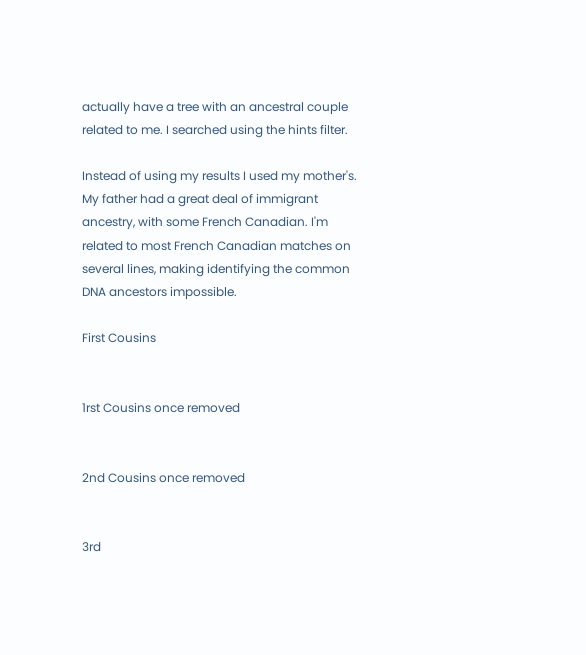actually have a tree with an ancestral couple related to me. I searched using the hints filter.

Instead of using my results I used my mother's. My father had a great deal of immigrant ancestry, with some French Canadian. I'm related to most French Canadian matches on several lines, making identifying the common DNA ancestors impossible.

First Cousins


1rst Cousins once removed


2nd Cousins once removed


3rd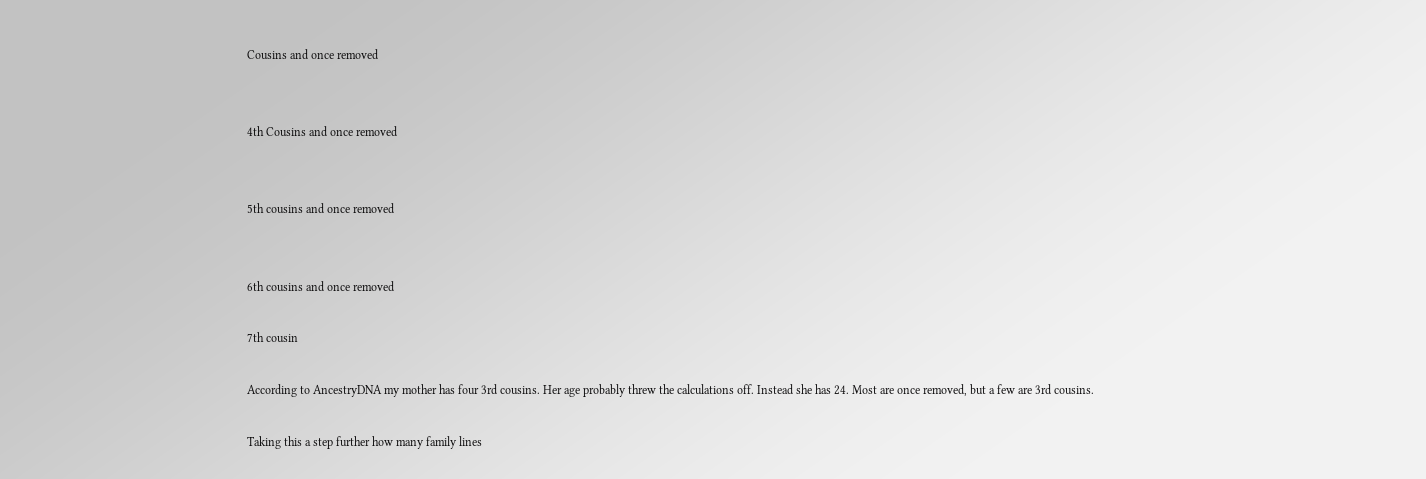Cousins and once removed


4th Cousins and once removed


5th cousins and once removed


6th cousins and once removed

7th cousin

According to AncestryDNA my mother has four 3rd cousins. Her age probably threw the calculations off. Instead she has 24. Most are once removed, but a few are 3rd cousins.

Taking this a step further how many family lines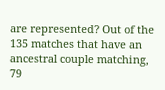are represented? Out of the 135 matches that have an ancestral couple matching, 79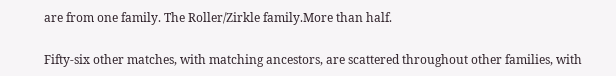are from one family. The Roller/Zirkle family.More than half.

Fifty-six other matches, with matching ancestors, are scattered throughout other families, with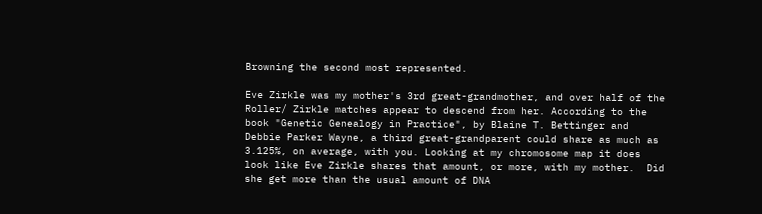Browning the second most represented.

Eve Zirkle was my mother's 3rd great-grandmother, and over half of the Roller/ Zirkle matches appear to descend from her. According to the book "Genetic Genealogy in Practice", by Blaine T. Bettinger and Debbie Parker Wayne, a third great-grandparent could share as much as 3.125%, on average, with you. Looking at my chromosome map it does look like Eve Zirkle shares that amount, or more, with my mother.  Did she get more than the usual amount of DNA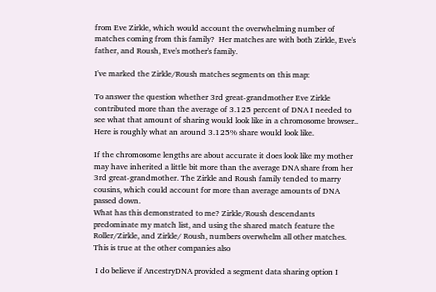from Eve Zirkle, which would account the overwhelming number of matches coming from this family?  Her matches are with both Zirkle, Eve's father, and Roush, Eve's mother's family.

I've marked the Zirkle/Roush matches segments on this map:

To answer the question whether 3rd great-grandmother Eve Zirkle contributed more than the average of 3.125 percent of DNA I needed to see what that amount of sharing would look like in a chromosome browser.. Here is roughly what an around 3.125% share would look like.

If the chromosome lengths are about accurate it does look like my mother may have inherited a little bit more than the average DNA share from her 3rd great-grandmother. The Zirkle and Roush family tended to marry cousins, which could account for more than average amounts of DNA passed down.
What has this demonstrated to me? Zirkle/Roush descendants predominate my match list, and using the shared match feature the Roller/Zirkle, and Zirkle/ Roush, numbers overwhelm all other matches. This is true at the other companies also

 I do believe if AncestryDNA provided a segment data sharing option I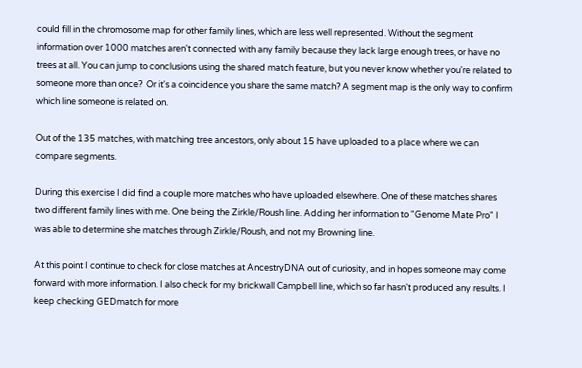could fill in the chromosome map for other family lines, which are less well represented. Without the segment information over 1000 matches aren't connected with any family because they lack large enough trees, or have no trees at all. You can jump to conclusions using the shared match feature, but you never know whether you're related to someone more than once?  Or it's a coincidence you share the same match? A segment map is the only way to confirm which line someone is related on.

Out of the 135 matches, with matching tree ancestors, only about 15 have uploaded to a place where we can compare segments.

During this exercise I did find a couple more matches who have uploaded elsewhere. One of these matches shares two different family lines with me. One being the Zirkle/Roush line. Adding her information to "Genome Mate Pro" I was able to determine she matches through Zirkle/Roush, and not my Browning line.

At this point I continue to check for close matches at AncestryDNA out of curiosity, and in hopes someone may come forward with more information. I also check for my brickwall Campbell line, which so far hasn't produced any results. I keep checking GEDmatch for more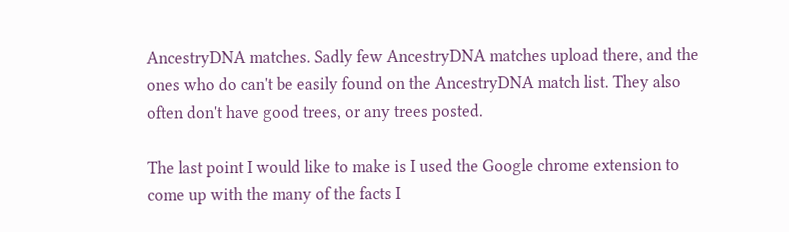AncestryDNA matches. Sadly few AncestryDNA matches upload there, and the ones who do can't be easily found on the AncestryDNA match list. They also often don't have good trees, or any trees posted.

The last point I would like to make is I used the Google chrome extension to come up with the many of the facts I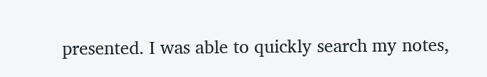presented. I was able to quickly search my notes,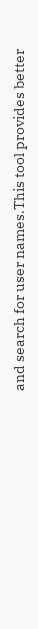and search for user names.This tool provides better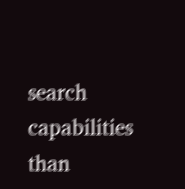search capabilities than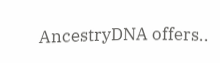AncestryDNA offers..